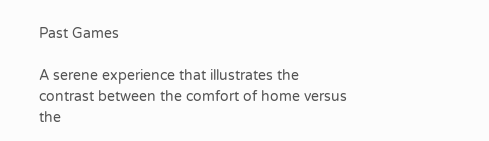Past Games

A serene experience that illustrates the contrast between the comfort of home versus the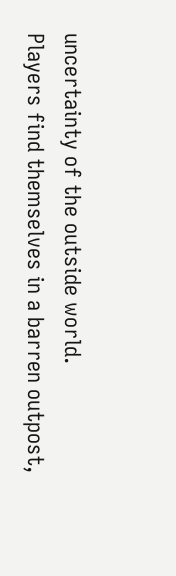uncertainty of the outside world.
Players find themselves in a barren outpost,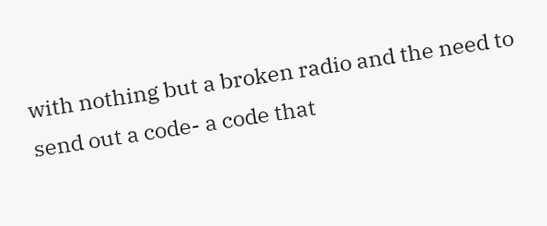with nothing but a broken radio and the need to send out a code- a code that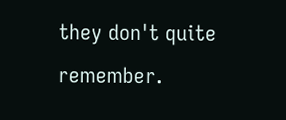they don't quite remember.